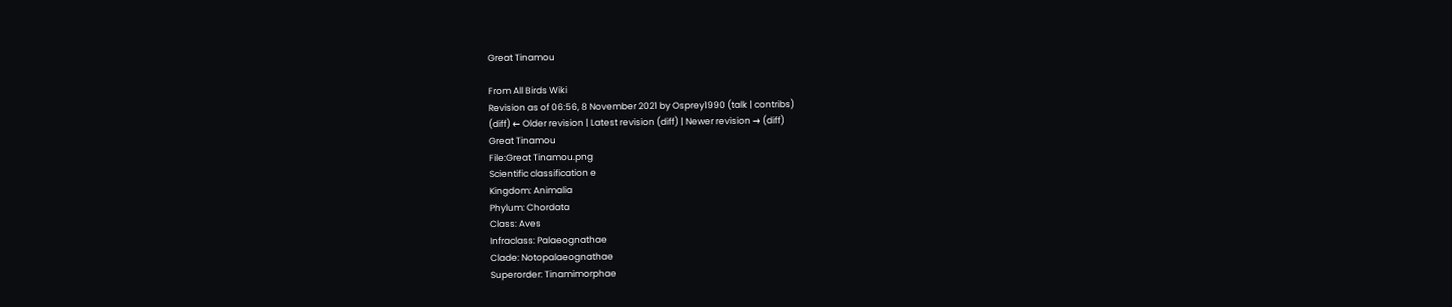Great Tinamou

From All Birds Wiki
Revision as of 06:56, 8 November 2021 by Osprey1990 (talk | contribs)
(diff) ← Older revision | Latest revision (diff) | Newer revision → (diff)
Great Tinamou
File:Great Tinamou.png
Scientific classification e
Kingdom: Animalia
Phylum: Chordata
Class: Aves
Infraclass: Palaeognathae
Clade: Notopalaeognathae
Superorder: Tinamimorphae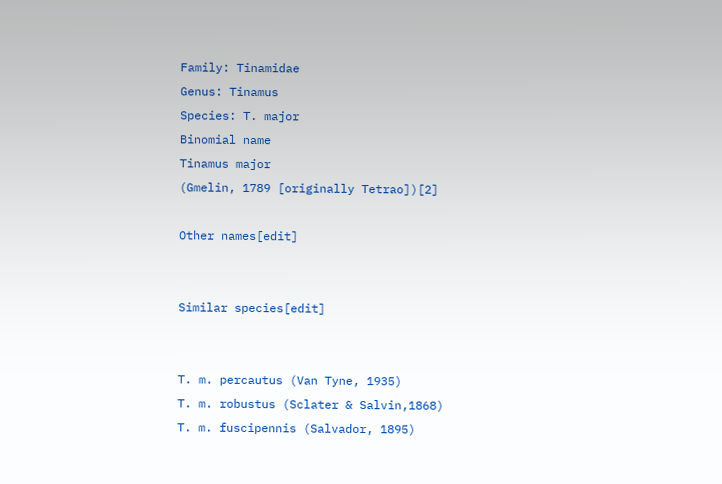Family: Tinamidae
Genus: Tinamus
Species: T. major
Binomial name
Tinamus major
(Gmelin, 1789 [originally Tetrao])[2]

Other names[edit]


Similar species[edit]


T. m. percautus (Van Tyne, 1935)
T. m. robustus (Sclater & Salvin,1868)
T. m. fuscipennis (Salvador, 1895)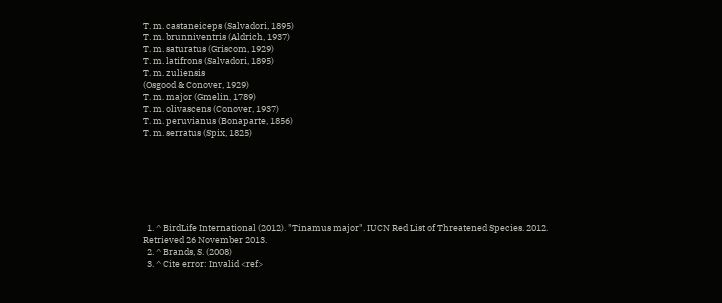T. m. castaneiceps (Salvadori, 1895)
T. m. brunniventris (Aldrich, 1937)
T. m. saturatus (Griscom, 1929)
T. m. latifrons (Salvadori, 1895)
T. m. zuliensis
(Osgood & Conover, 1929)
T. m. major (Gmelin, 1789)
T. m. olivascens (Conover, 1937)
T. m. peruvianus (Bonaparte, 1856)
T. m. serratus (Spix, 1825)







  1. ^ BirdLife International (2012). "Tinamus major". IUCN Red List of Threatened Species. 2012. Retrieved 26 November 2013.
  2. ^ Brands, S. (2008)
  3. ^ Cite error: Invalid <ref>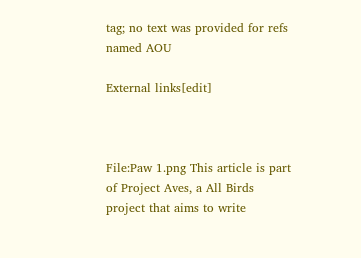tag; no text was provided for refs named AOU

External links[edit]



File:Paw 1.png This article is part of Project Aves, a All Birds project that aims to write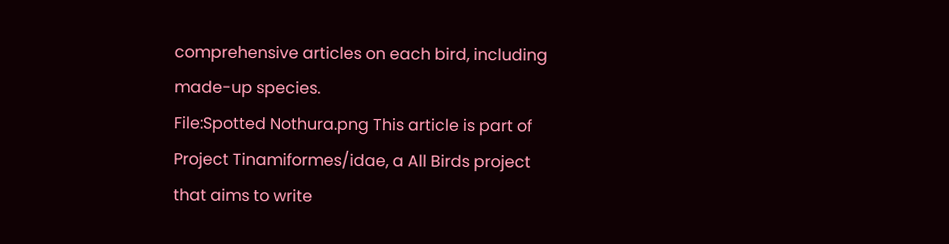comprehensive articles on each bird, including made-up species.
File:Spotted Nothura.png This article is part of Project Tinamiformes/idae, a All Birds project that aims to write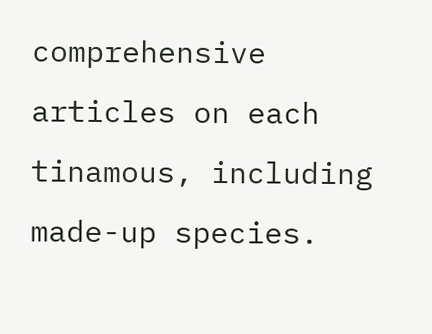comprehensive articles on each tinamous, including made-up species.